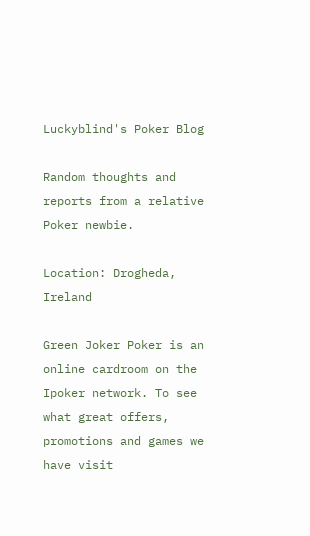Luckyblind's Poker Blog

Random thoughts and reports from a relative Poker newbie.

Location: Drogheda, Ireland

Green Joker Poker is an online cardroom on the Ipoker network. To see what great offers, promotions and games we have visit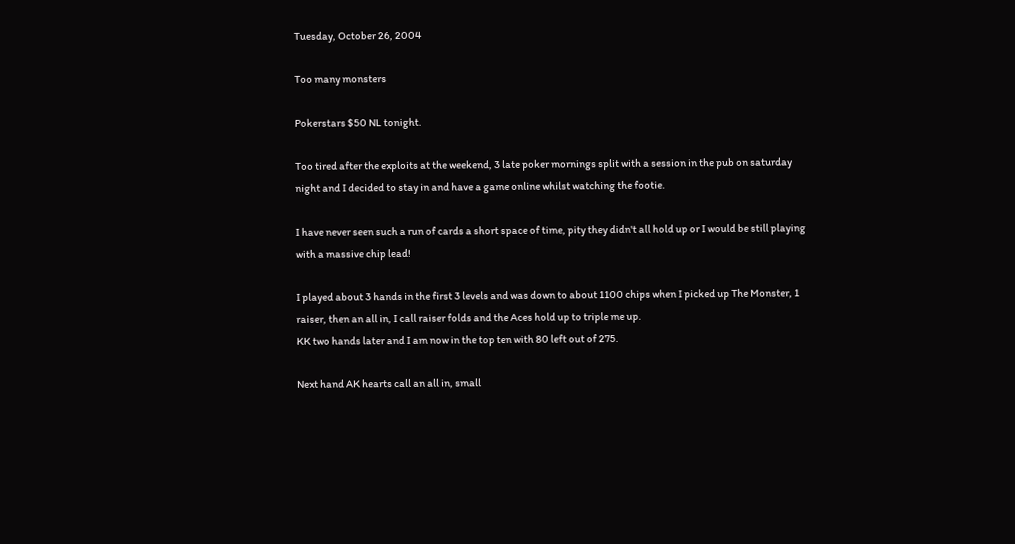Tuesday, October 26, 2004

Too many monsters

Pokerstars $50 NL tonight.

Too tired after the exploits at the weekend, 3 late poker mornings split with a session in the pub on saturday night and I decided to stay in and have a game online whilst watching the footie.

I have never seen such a run of cards a short space of time, pity they didn't all hold up or I would be still playing with a massive chip lead!

I played about 3 hands in the first 3 levels and was down to about 1100 chips when I picked up The Monster, 1 raiser, then an all in, I call raiser folds and the Aces hold up to triple me up.
KK two hands later and I am now in the top ten with 80 left out of 275.

Next hand AK hearts call an all in, small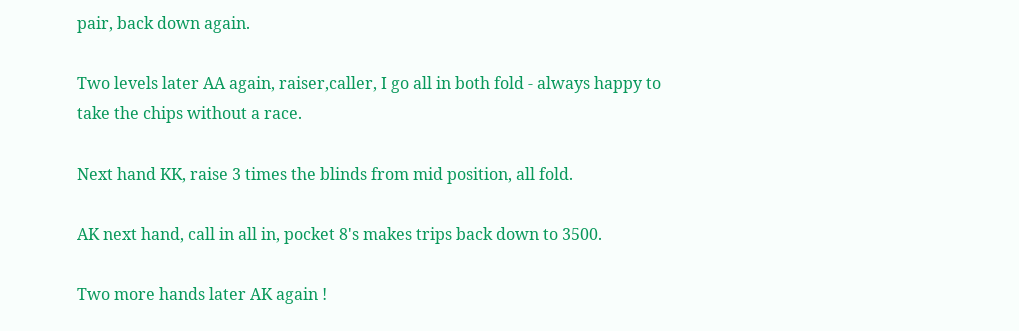pair, back down again.

Two levels later AA again, raiser,caller, I go all in both fold - always happy to take the chips without a race.

Next hand KK, raise 3 times the blinds from mid position, all fold.

AK next hand, call in all in, pocket 8's makes trips back down to 3500.

Two more hands later AK again !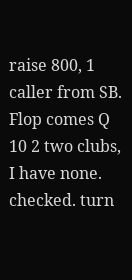raise 800, 1 caller from SB. Flop comes Q 10 2 two clubs, I have none. checked. turn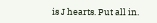is J hearts. Put all in.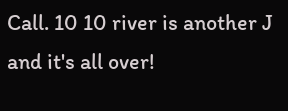Call. 10 10 river is another J and it's all over!